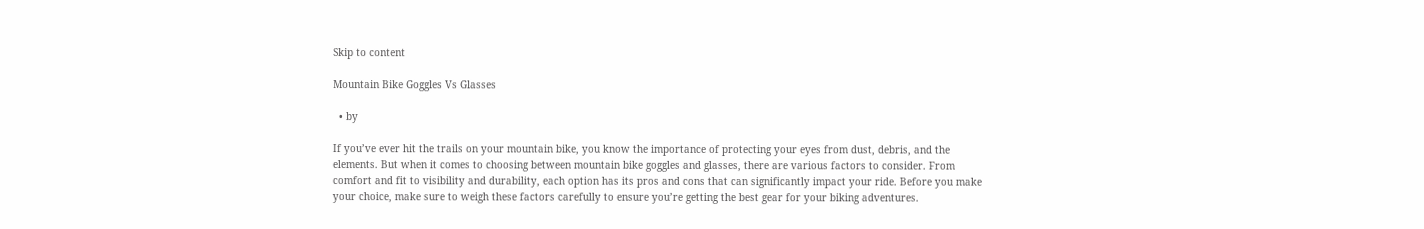Skip to content

Mountain Bike Goggles Vs Glasses

  • by

If you’ve ever hit the trails on your mountain bike, you know the importance of protecting your eyes from dust, debris, and the elements. But when it comes to choosing between mountain bike goggles and glasses, there are various factors to consider. From comfort and fit to visibility and durability, each option has its pros and cons that can significantly impact your ride. Before you make your choice, make sure to weigh these factors carefully to ensure you’re getting the best gear for your biking adventures.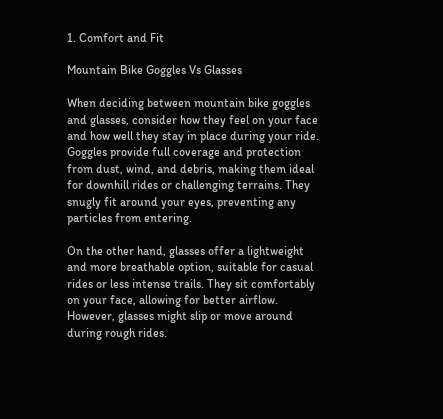1. Comfort and Fit

Mountain Bike Goggles Vs Glasses

When deciding between mountain bike goggles and glasses, consider how they feel on your face and how well they stay in place during your ride. Goggles provide full coverage and protection from dust, wind, and debris, making them ideal for downhill rides or challenging terrains. They snugly fit around your eyes, preventing any particles from entering.

On the other hand, glasses offer a lightweight and more breathable option, suitable for casual rides or less intense trails. They sit comfortably on your face, allowing for better airflow. However, glasses might slip or move around during rough rides.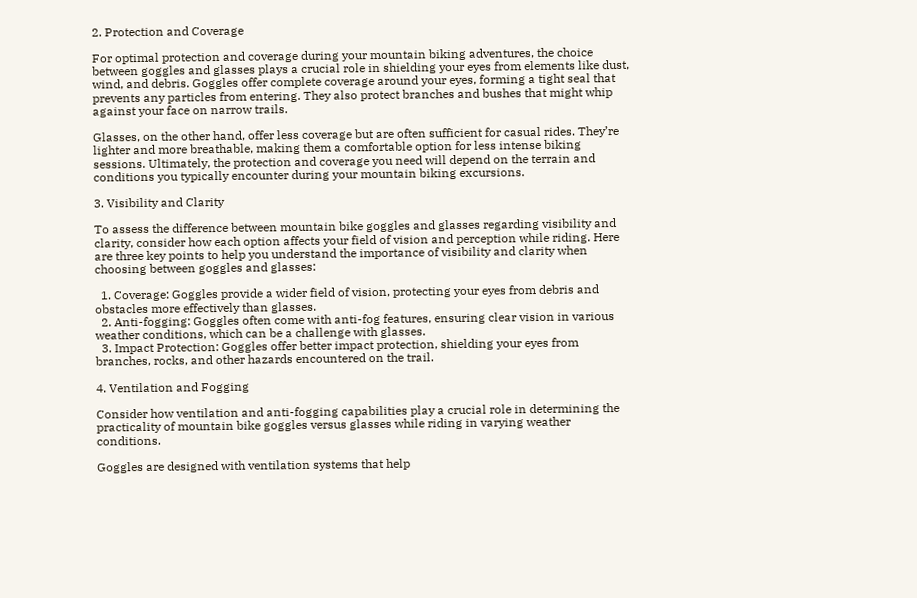2. Protection and Coverage

For optimal protection and coverage during your mountain biking adventures, the choice between goggles and glasses plays a crucial role in shielding your eyes from elements like dust, wind, and debris. Goggles offer complete coverage around your eyes, forming a tight seal that prevents any particles from entering. They also protect branches and bushes that might whip against your face on narrow trails.

Glasses, on the other hand, offer less coverage but are often sufficient for casual rides. They’re lighter and more breathable, making them a comfortable option for less intense biking sessions. Ultimately, the protection and coverage you need will depend on the terrain and conditions you typically encounter during your mountain biking excursions.

3. Visibility and Clarity

To assess the difference between mountain bike goggles and glasses regarding visibility and clarity, consider how each option affects your field of vision and perception while riding. Here are three key points to help you understand the importance of visibility and clarity when choosing between goggles and glasses:

  1. Coverage: Goggles provide a wider field of vision, protecting your eyes from debris and obstacles more effectively than glasses.
  2. Anti-fogging: Goggles often come with anti-fog features, ensuring clear vision in various weather conditions, which can be a challenge with glasses.
  3. Impact Protection: Goggles offer better impact protection, shielding your eyes from branches, rocks, and other hazards encountered on the trail.

4. Ventilation and Fogging

Consider how ventilation and anti-fogging capabilities play a crucial role in determining the practicality of mountain bike goggles versus glasses while riding in varying weather conditions.

Goggles are designed with ventilation systems that help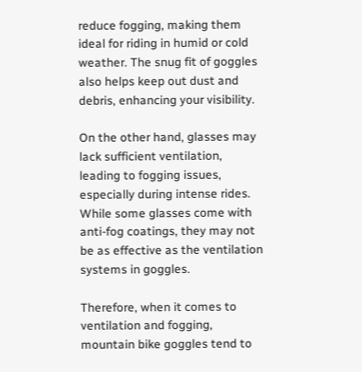reduce fogging, making them ideal for riding in humid or cold weather. The snug fit of goggles also helps keep out dust and debris, enhancing your visibility.

On the other hand, glasses may lack sufficient ventilation, leading to fogging issues, especially during intense rides. While some glasses come with anti-fog coatings, they may not be as effective as the ventilation systems in goggles.

Therefore, when it comes to ventilation and fogging, mountain bike goggles tend to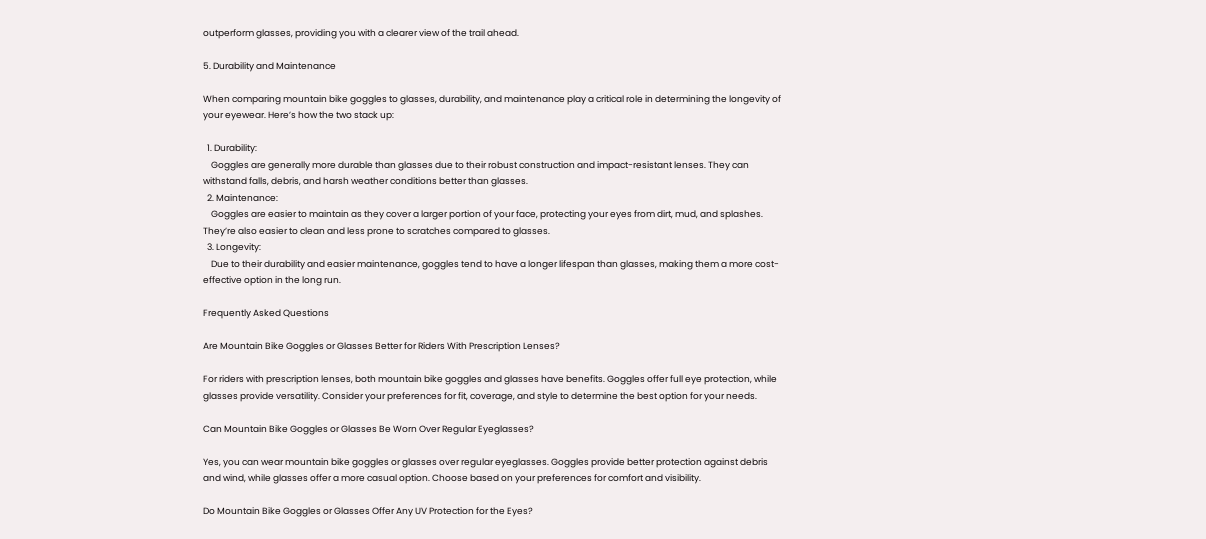outperform glasses, providing you with a clearer view of the trail ahead.

5. Durability and Maintenance

When comparing mountain bike goggles to glasses, durability, and maintenance play a critical role in determining the longevity of your eyewear. Here’s how the two stack up:

  1. Durability:
    Goggles are generally more durable than glasses due to their robust construction and impact-resistant lenses. They can withstand falls, debris, and harsh weather conditions better than glasses.
  2. Maintenance:
    Goggles are easier to maintain as they cover a larger portion of your face, protecting your eyes from dirt, mud, and splashes. They’re also easier to clean and less prone to scratches compared to glasses.
  3. Longevity:
    Due to their durability and easier maintenance, goggles tend to have a longer lifespan than glasses, making them a more cost-effective option in the long run.

Frequently Asked Questions

Are Mountain Bike Goggles or Glasses Better for Riders With Prescription Lenses?

For riders with prescription lenses, both mountain bike goggles and glasses have benefits. Goggles offer full eye protection, while glasses provide versatility. Consider your preferences for fit, coverage, and style to determine the best option for your needs.

Can Mountain Bike Goggles or Glasses Be Worn Over Regular Eyeglasses?

Yes, you can wear mountain bike goggles or glasses over regular eyeglasses. Goggles provide better protection against debris and wind, while glasses offer a more casual option. Choose based on your preferences for comfort and visibility.

Do Mountain Bike Goggles or Glasses Offer Any UV Protection for the Eyes?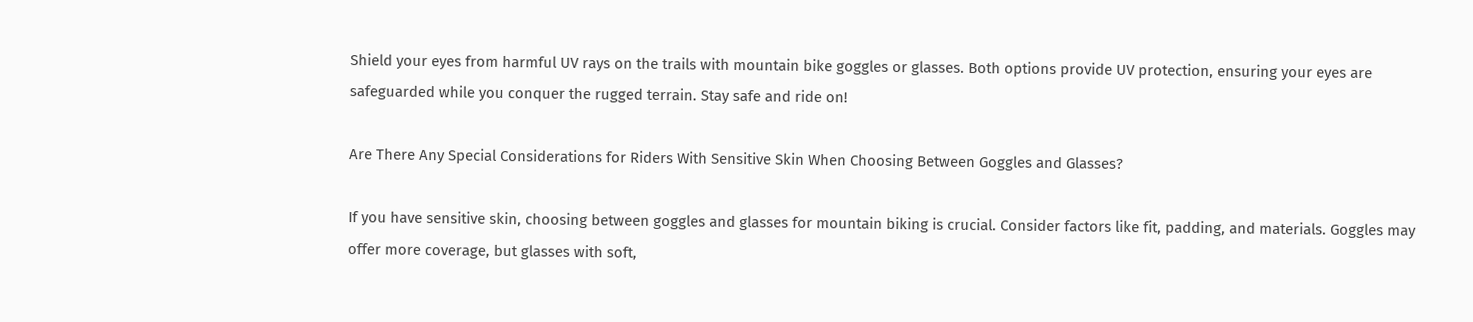Shield your eyes from harmful UV rays on the trails with mountain bike goggles or glasses. Both options provide UV protection, ensuring your eyes are safeguarded while you conquer the rugged terrain. Stay safe and ride on!

Are There Any Special Considerations for Riders With Sensitive Skin When Choosing Between Goggles and Glasses?

If you have sensitive skin, choosing between goggles and glasses for mountain biking is crucial. Consider factors like fit, padding, and materials. Goggles may offer more coverage, but glasses with soft,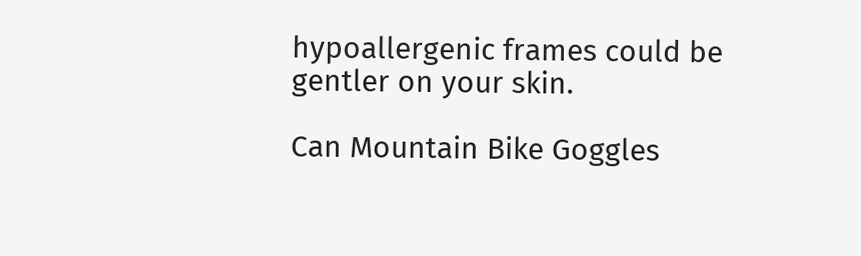hypoallergenic frames could be gentler on your skin.

Can Mountain Bike Goggles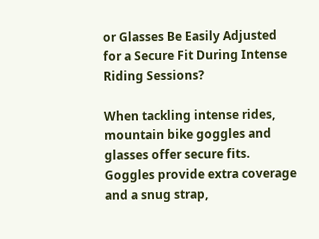or Glasses Be Easily Adjusted for a Secure Fit During Intense Riding Sessions?

When tackling intense rides, mountain bike goggles and glasses offer secure fits. Goggles provide extra coverage and a snug strap,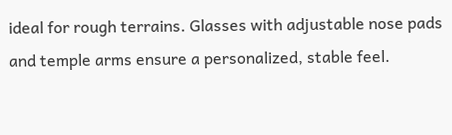ideal for rough terrains. Glasses with adjustable nose pads and temple arms ensure a personalized, stable feel.